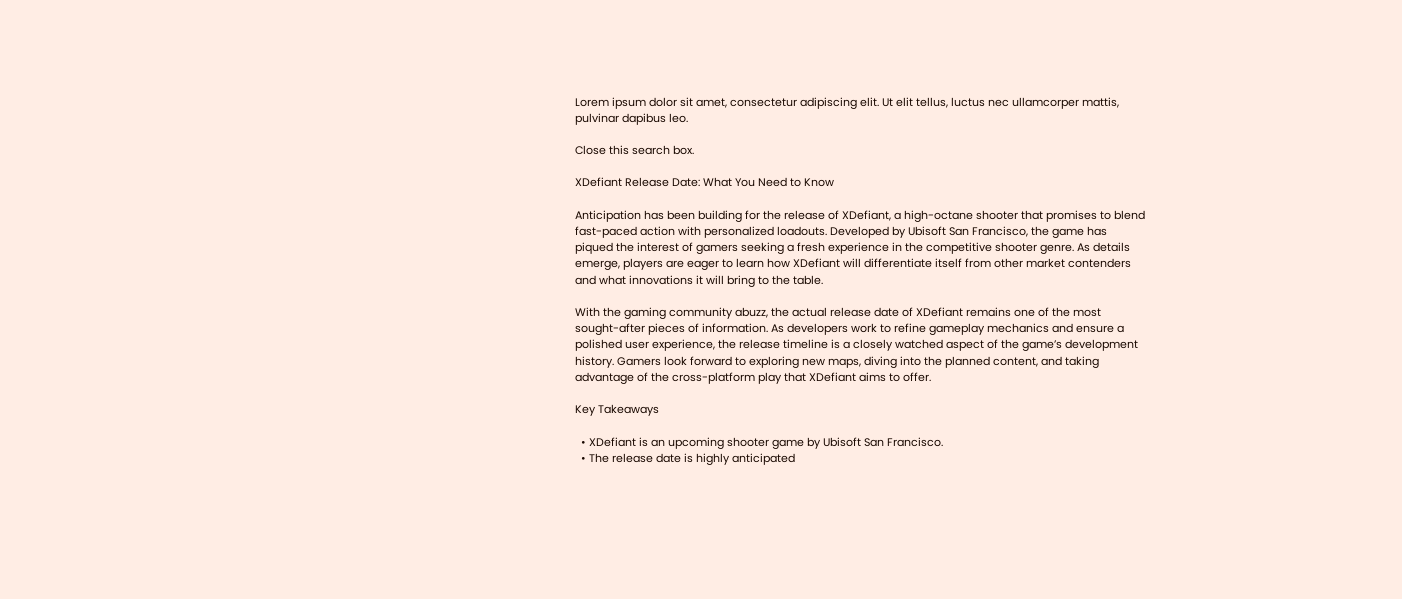Lorem ipsum dolor sit amet, consectetur adipiscing elit. Ut elit tellus, luctus nec ullamcorper mattis, pulvinar dapibus leo.

Close this search box.

XDefiant Release Date: What You Need to Know

Anticipation has been building for the release of XDefiant, a high-octane shooter that promises to blend fast-paced action with personalized loadouts. Developed by Ubisoft San Francisco, the game has piqued the interest of gamers seeking a fresh experience in the competitive shooter genre. As details emerge, players are eager to learn how XDefiant will differentiate itself from other market contenders and what innovations it will bring to the table.

With the gaming community abuzz, the actual release date of XDefiant remains one of the most sought-after pieces of information. As developers work to refine gameplay mechanics and ensure a polished user experience, the release timeline is a closely watched aspect of the game’s development history. Gamers look forward to exploring new maps, diving into the planned content, and taking advantage of the cross-platform play that XDefiant aims to offer.

Key Takeaways

  • XDefiant is an upcoming shooter game by Ubisoft San Francisco.
  • The release date is highly anticipated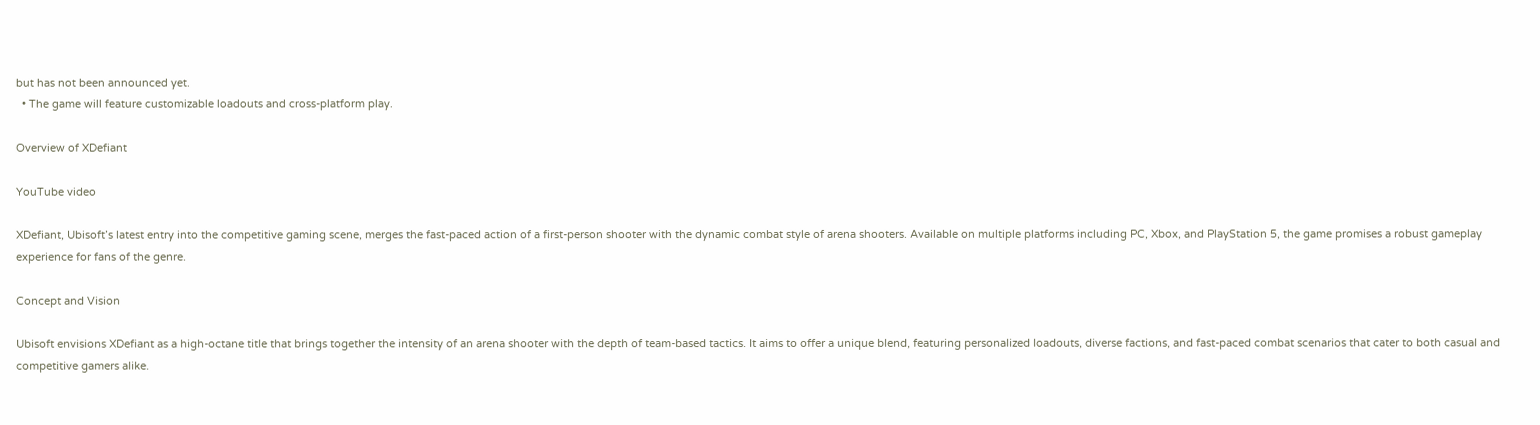but has not been announced yet.
  • The game will feature customizable loadouts and cross-platform play.

Overview of XDefiant

YouTube video

XDefiant, Ubisoft’s latest entry into the competitive gaming scene, merges the fast-paced action of a first-person shooter with the dynamic combat style of arena shooters. Available on multiple platforms including PC, Xbox, and PlayStation 5, the game promises a robust gameplay experience for fans of the genre.

Concept and Vision

Ubisoft envisions XDefiant as a high-octane title that brings together the intensity of an arena shooter with the depth of team-based tactics. It aims to offer a unique blend, featuring personalized loadouts, diverse factions, and fast-paced combat scenarios that cater to both casual and competitive gamers alike.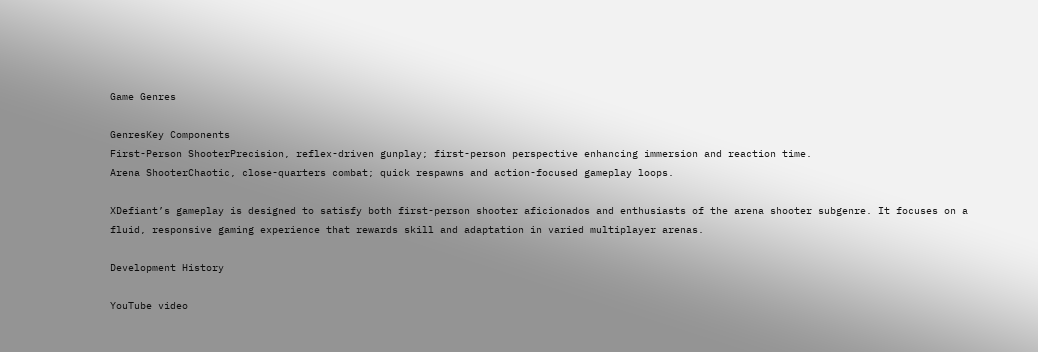Game Genres

GenresKey Components
First-Person ShooterPrecision, reflex-driven gunplay; first-person perspective enhancing immersion and reaction time.
Arena ShooterChaotic, close-quarters combat; quick respawns and action-focused gameplay loops.

XDefiant’s gameplay is designed to satisfy both first-person shooter aficionados and enthusiasts of the arena shooter subgenre. It focuses on a fluid, responsive gaming experience that rewards skill and adaptation in varied multiplayer arenas.

Development History

YouTube video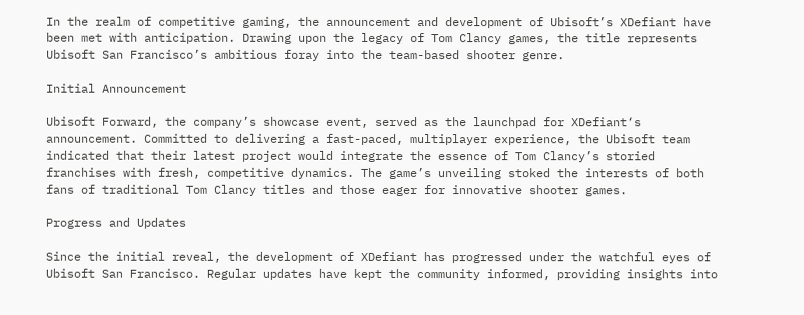In the realm of competitive gaming, the announcement and development of Ubisoft’s XDefiant have been met with anticipation. Drawing upon the legacy of Tom Clancy games, the title represents Ubisoft San Francisco’s ambitious foray into the team-based shooter genre.

Initial Announcement

Ubisoft Forward, the company’s showcase event, served as the launchpad for XDefiant‘s announcement. Committed to delivering a fast-paced, multiplayer experience, the Ubisoft team indicated that their latest project would integrate the essence of Tom Clancy’s storied franchises with fresh, competitive dynamics. The game’s unveiling stoked the interests of both fans of traditional Tom Clancy titles and those eager for innovative shooter games.

Progress and Updates

Since the initial reveal, the development of XDefiant has progressed under the watchful eyes of Ubisoft San Francisco. Regular updates have kept the community informed, providing insights into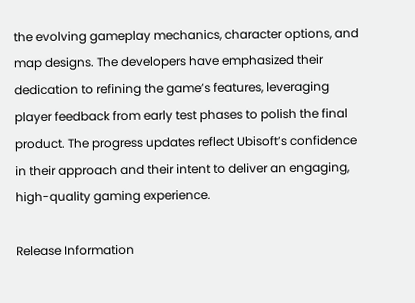the evolving gameplay mechanics, character options, and map designs. The developers have emphasized their dedication to refining the game’s features, leveraging player feedback from early test phases to polish the final product. The progress updates reflect Ubisoft’s confidence in their approach and their intent to deliver an engaging, high-quality gaming experience.

Release Information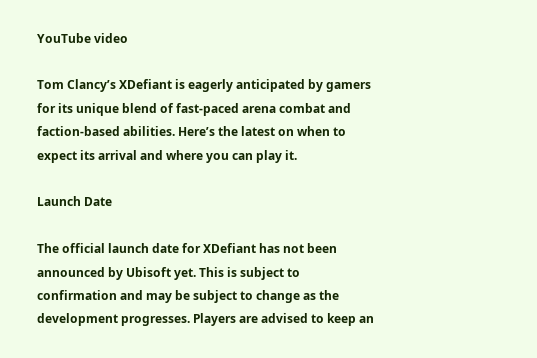YouTube video

Tom Clancy’s XDefiant is eagerly anticipated by gamers for its unique blend of fast-paced arena combat and faction-based abilities. Here’s the latest on when to expect its arrival and where you can play it.

Launch Date

The official launch date for XDefiant has not been announced by Ubisoft yet. This is subject to confirmation and may be subject to change as the development progresses. Players are advised to keep an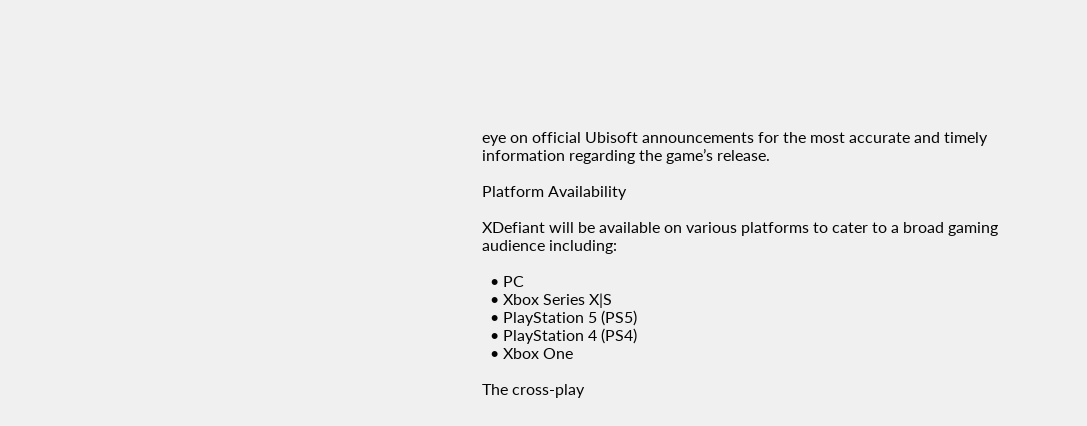eye on official Ubisoft announcements for the most accurate and timely information regarding the game’s release.

Platform Availability

XDefiant will be available on various platforms to cater to a broad gaming audience including:

  • PC
  • Xbox Series X|S
  • PlayStation 5 (PS5)
  • PlayStation 4 (PS4)
  • Xbox One

The cross-play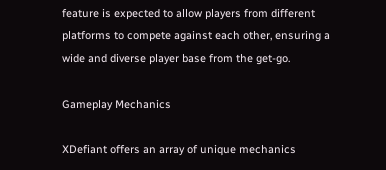feature is expected to allow players from different platforms to compete against each other, ensuring a wide and diverse player base from the get-go.

Gameplay Mechanics

XDefiant offers an array of unique mechanics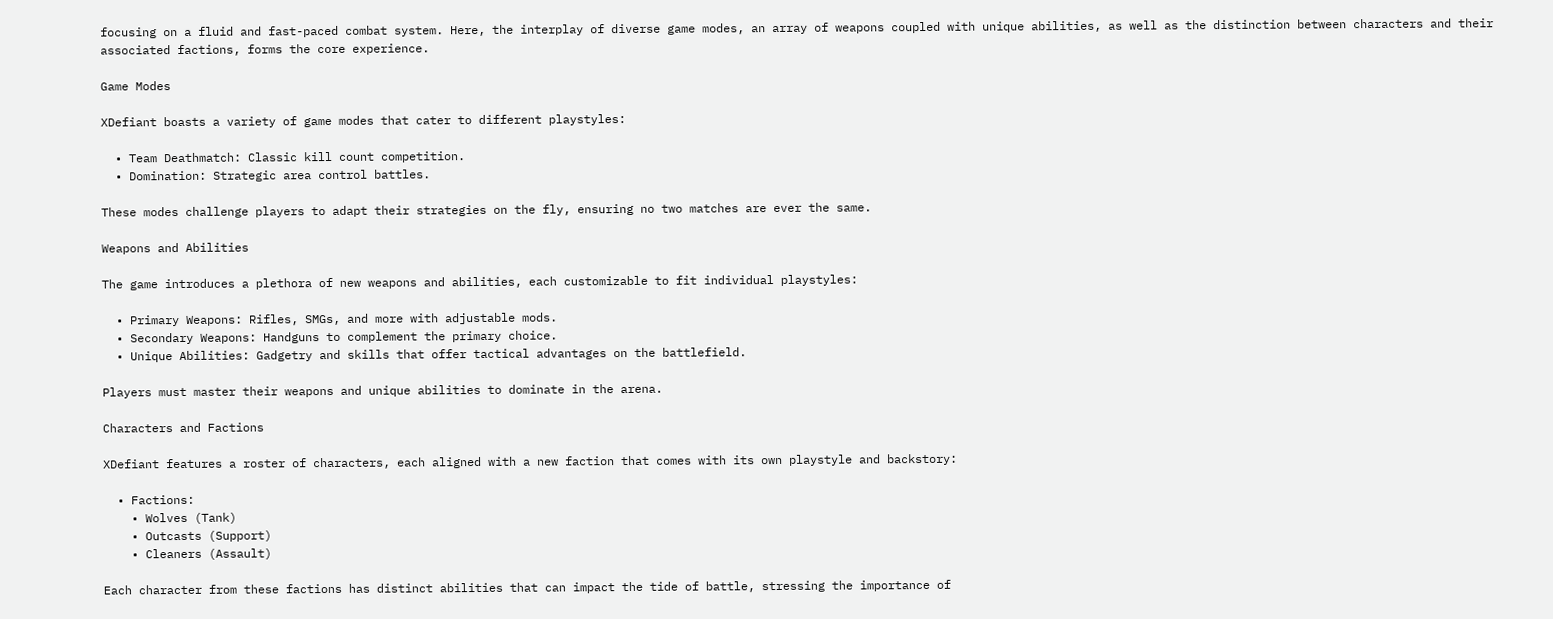focusing on a fluid and fast-paced combat system. Here, the interplay of diverse game modes, an array of weapons coupled with unique abilities, as well as the distinction between characters and their associated factions, forms the core experience.

Game Modes

XDefiant boasts a variety of game modes that cater to different playstyles:

  • Team Deathmatch: Classic kill count competition.
  • Domination: Strategic area control battles.

These modes challenge players to adapt their strategies on the fly, ensuring no two matches are ever the same.

Weapons and Abilities

The game introduces a plethora of new weapons and abilities, each customizable to fit individual playstyles:

  • Primary Weapons: Rifles, SMGs, and more with adjustable mods.
  • Secondary Weapons: Handguns to complement the primary choice.
  • Unique Abilities: Gadgetry and skills that offer tactical advantages on the battlefield.

Players must master their weapons and unique abilities to dominate in the arena.

Characters and Factions

XDefiant features a roster of characters, each aligned with a new faction that comes with its own playstyle and backstory:

  • Factions:
    • Wolves (Tank)
    • Outcasts (Support)
    • Cleaners (Assault)

Each character from these factions has distinct abilities that can impact the tide of battle, stressing the importance of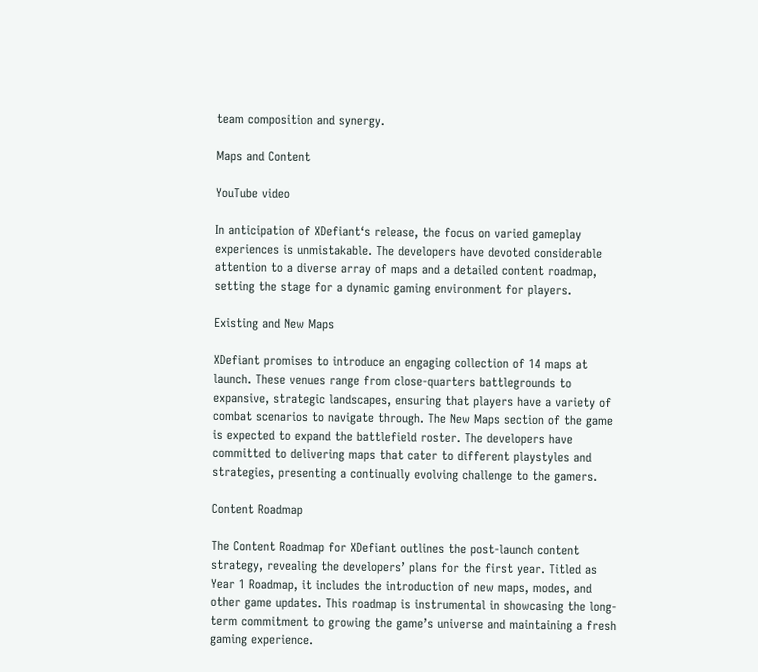team composition and synergy.

Maps and Content

YouTube video

In anticipation of XDefiant‘s release, the focus on varied gameplay experiences is unmistakable. The developers have devoted considerable attention to a diverse array of maps and a detailed content roadmap, setting the stage for a dynamic gaming environment for players.

Existing and New Maps

XDefiant promises to introduce an engaging collection of 14 maps at launch. These venues range from close-quarters battlegrounds to expansive, strategic landscapes, ensuring that players have a variety of combat scenarios to navigate through. The New Maps section of the game is expected to expand the battlefield roster. The developers have committed to delivering maps that cater to different playstyles and strategies, presenting a continually evolving challenge to the gamers.

Content Roadmap

The Content Roadmap for XDefiant outlines the post-launch content strategy, revealing the developers’ plans for the first year. Titled as Year 1 Roadmap, it includes the introduction of new maps, modes, and other game updates. This roadmap is instrumental in showcasing the long-term commitment to growing the game’s universe and maintaining a fresh gaming experience.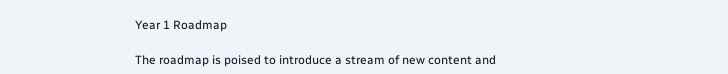Year 1 Roadmap

The roadmap is poised to introduce a stream of new content and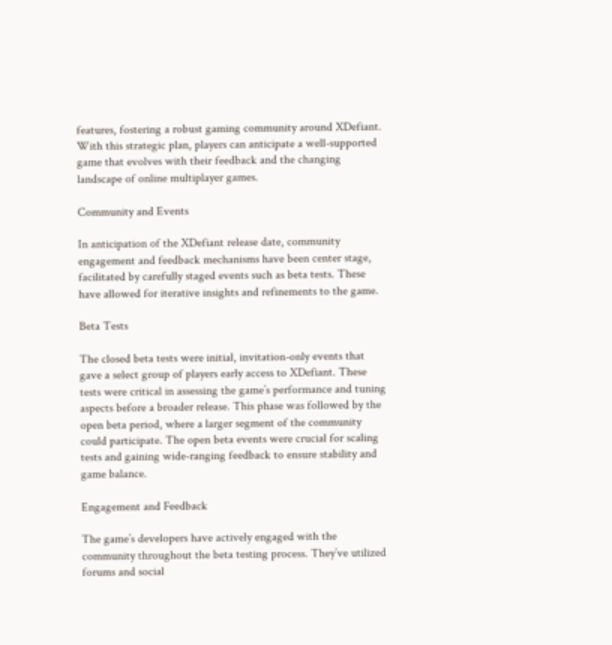features, fostering a robust gaming community around XDefiant. With this strategic plan, players can anticipate a well-supported game that evolves with their feedback and the changing landscape of online multiplayer games.

Community and Events

In anticipation of the XDefiant release date, community engagement and feedback mechanisms have been center stage, facilitated by carefully staged events such as beta tests. These have allowed for iterative insights and refinements to the game.

Beta Tests

The closed beta tests were initial, invitation-only events that gave a select group of players early access to XDefiant. These tests were critical in assessing the game’s performance and tuning aspects before a broader release. This phase was followed by the open beta period, where a larger segment of the community could participate. The open beta events were crucial for scaling tests and gaining wide-ranging feedback to ensure stability and game balance.

Engagement and Feedback

The game’s developers have actively engaged with the community throughout the beta testing process. They’ve utilized forums and social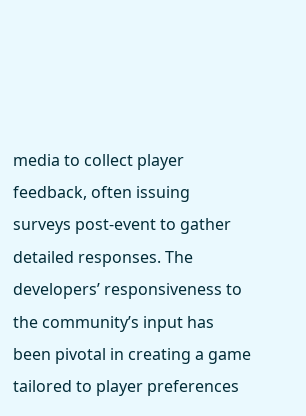media to collect player feedback, often issuing surveys post-event to gather detailed responses. The developers’ responsiveness to the community’s input has been pivotal in creating a game tailored to player preferences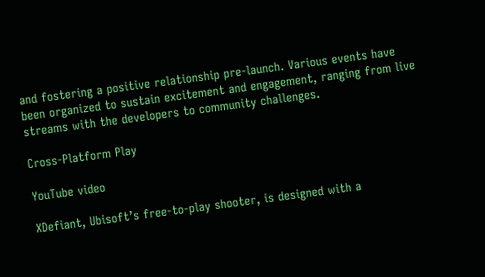and fostering a positive relationship pre-launch. Various events have been organized to sustain excitement and engagement, ranging from live streams with the developers to community challenges.

Cross-Platform Play

YouTube video

XDefiant, Ubisoft’s free-to-play shooter, is designed with a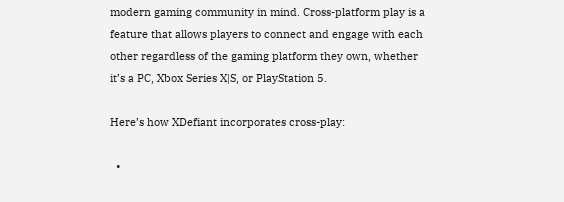modern gaming community in mind. Cross-platform play is a feature that allows players to connect and engage with each other regardless of the gaming platform they own, whether it’s a PC, Xbox Series X|S, or PlayStation 5.

Here’s how XDefiant incorporates cross-play:

  •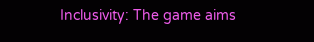Inclusivity: The game aims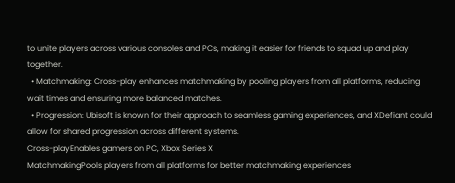to unite players across various consoles and PCs, making it easier for friends to squad up and play together.
  • Matchmaking: Cross-play enhances matchmaking by pooling players from all platforms, reducing wait times and ensuring more balanced matches.
  • Progression: Ubisoft is known for their approach to seamless gaming experiences, and XDefiant could allow for shared progression across different systems.
Cross-playEnables gamers on PC, Xbox Series X
MatchmakingPools players from all platforms for better matchmaking experiences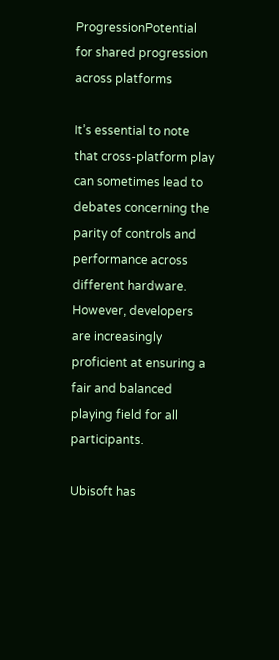ProgressionPotential for shared progression across platforms

It’s essential to note that cross-platform play can sometimes lead to debates concerning the parity of controls and performance across different hardware. However, developers are increasingly proficient at ensuring a fair and balanced playing field for all participants.

Ubisoft has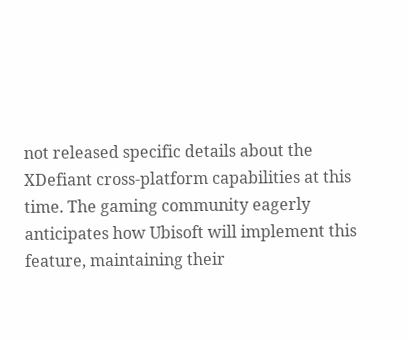not released specific details about the XDefiant cross-platform capabilities at this time. The gaming community eagerly anticipates how Ubisoft will implement this feature, maintaining their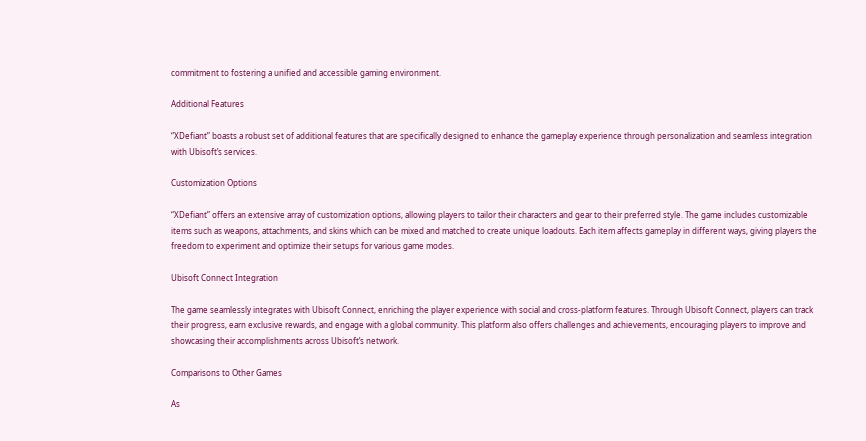commitment to fostering a unified and accessible gaming environment.

Additional Features

“XDefiant” boasts a robust set of additional features that are specifically designed to enhance the gameplay experience through personalization and seamless integration with Ubisoft’s services.

Customization Options

“XDefiant” offers an extensive array of customization options, allowing players to tailor their characters and gear to their preferred style. The game includes customizable items such as weapons, attachments, and skins which can be mixed and matched to create unique loadouts. Each item affects gameplay in different ways, giving players the freedom to experiment and optimize their setups for various game modes.

Ubisoft Connect Integration

The game seamlessly integrates with Ubisoft Connect, enriching the player experience with social and cross-platform features. Through Ubisoft Connect, players can track their progress, earn exclusive rewards, and engage with a global community. This platform also offers challenges and achievements, encouraging players to improve and showcasing their accomplishments across Ubisoft’s network.

Comparisons to Other Games

As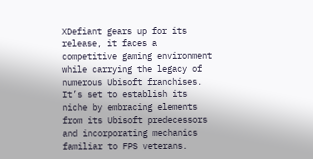XDefiant gears up for its release, it faces a competitive gaming environment while carrying the legacy of numerous Ubisoft franchises. It’s set to establish its niche by embracing elements from its Ubisoft predecessors and incorporating mechanics familiar to FPS veterans.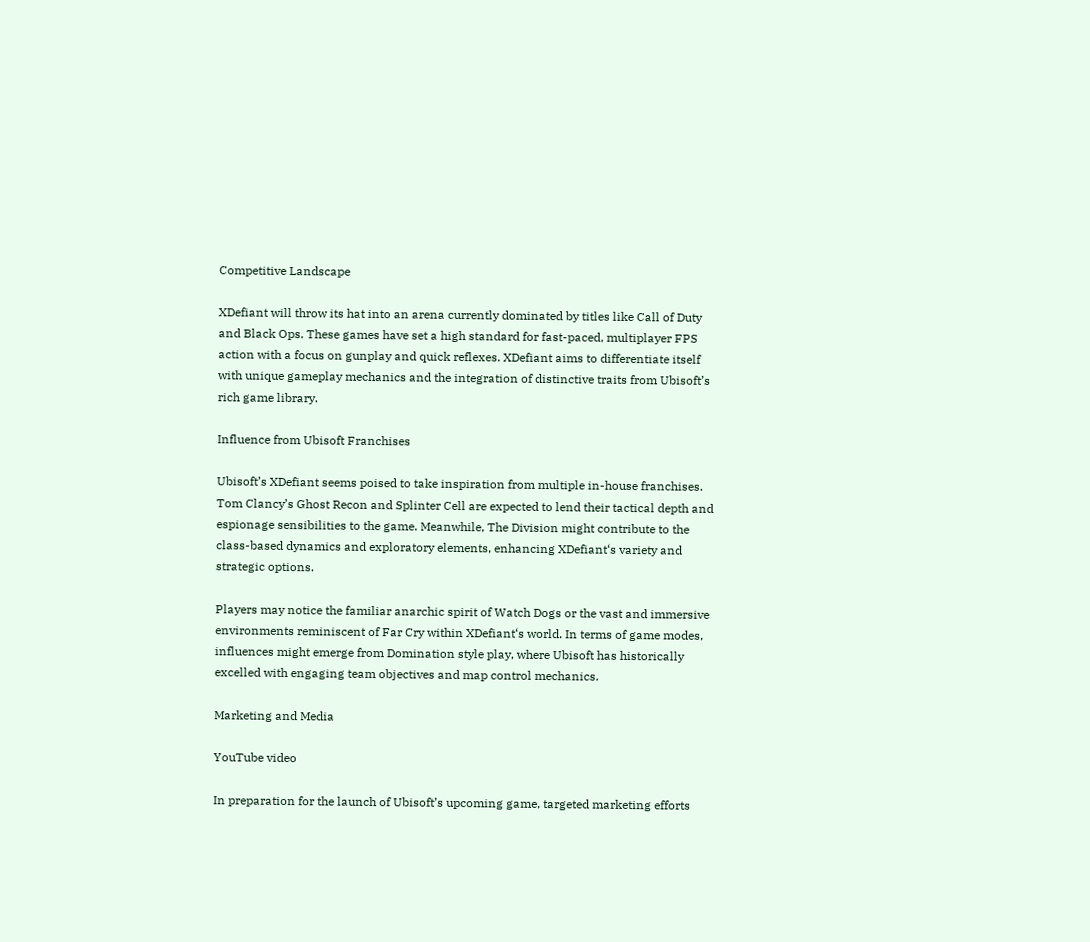Competitive Landscape

XDefiant will throw its hat into an arena currently dominated by titles like Call of Duty and Black Ops. These games have set a high standard for fast-paced, multiplayer FPS action with a focus on gunplay and quick reflexes. XDefiant aims to differentiate itself with unique gameplay mechanics and the integration of distinctive traits from Ubisoft’s rich game library.

Influence from Ubisoft Franchises

Ubisoft’s XDefiant seems poised to take inspiration from multiple in-house franchises. Tom Clancy’s Ghost Recon and Splinter Cell are expected to lend their tactical depth and espionage sensibilities to the game. Meanwhile, The Division might contribute to the class-based dynamics and exploratory elements, enhancing XDefiant‘s variety and strategic options.

Players may notice the familiar anarchic spirit of Watch Dogs or the vast and immersive environments reminiscent of Far Cry within XDefiant‘s world. In terms of game modes, influences might emerge from Domination style play, where Ubisoft has historically excelled with engaging team objectives and map control mechanics.

Marketing and Media

YouTube video

In preparation for the launch of Ubisoft’s upcoming game, targeted marketing efforts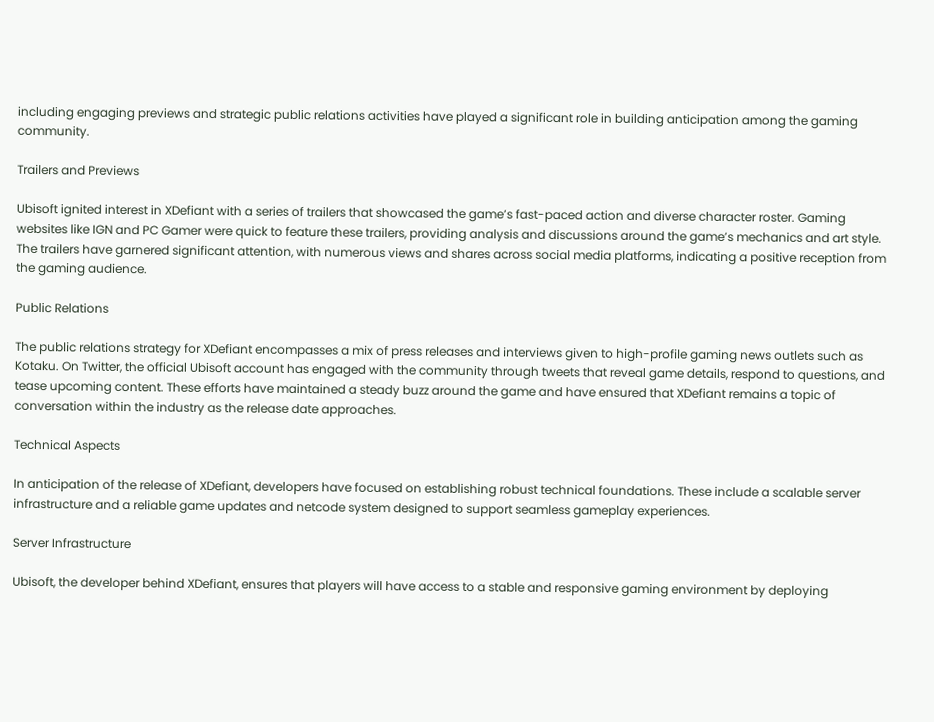including engaging previews and strategic public relations activities have played a significant role in building anticipation among the gaming community.

Trailers and Previews

Ubisoft ignited interest in XDefiant with a series of trailers that showcased the game’s fast-paced action and diverse character roster. Gaming websites like IGN and PC Gamer were quick to feature these trailers, providing analysis and discussions around the game’s mechanics and art style. The trailers have garnered significant attention, with numerous views and shares across social media platforms, indicating a positive reception from the gaming audience.

Public Relations

The public relations strategy for XDefiant encompasses a mix of press releases and interviews given to high-profile gaming news outlets such as Kotaku. On Twitter, the official Ubisoft account has engaged with the community through tweets that reveal game details, respond to questions, and tease upcoming content. These efforts have maintained a steady buzz around the game and have ensured that XDefiant remains a topic of conversation within the industry as the release date approaches.

Technical Aspects

In anticipation of the release of XDefiant, developers have focused on establishing robust technical foundations. These include a scalable server infrastructure and a reliable game updates and netcode system designed to support seamless gameplay experiences.

Server Infrastructure

Ubisoft, the developer behind XDefiant, ensures that players will have access to a stable and responsive gaming environment by deploying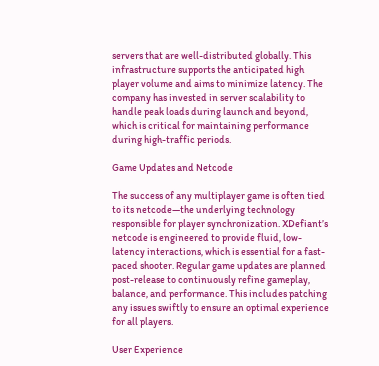servers that are well-distributed globally. This infrastructure supports the anticipated high player volume and aims to minimize latency. The company has invested in server scalability to handle peak loads during launch and beyond, which is critical for maintaining performance during high-traffic periods.

Game Updates and Netcode

The success of any multiplayer game is often tied to its netcode—the underlying technology responsible for player synchronization. XDefiant’s netcode is engineered to provide fluid, low-latency interactions, which is essential for a fast-paced shooter. Regular game updates are planned post-release to continuously refine gameplay, balance, and performance. This includes patching any issues swiftly to ensure an optimal experience for all players.

User Experience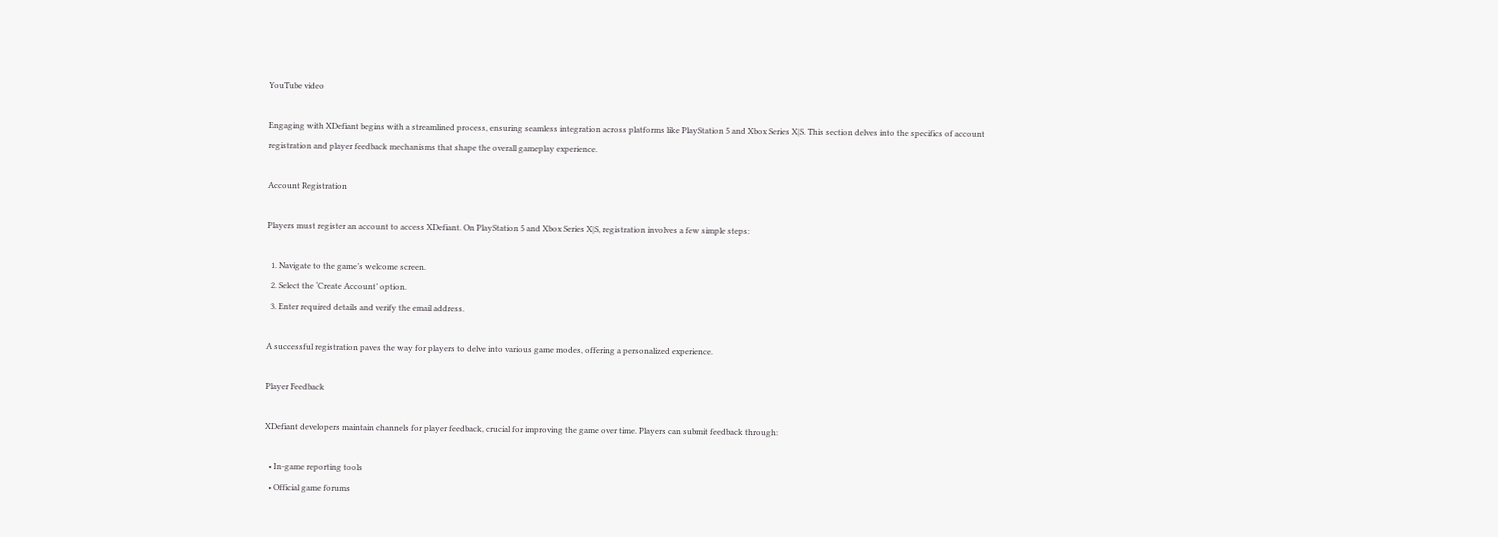YouTube video

Engaging with XDefiant begins with a streamlined process, ensuring seamless integration across platforms like PlayStation 5 and Xbox Series X|S. This section delves into the specifics of account registration and player feedback mechanisms that shape the overall gameplay experience.

Account Registration

Players must register an account to access XDefiant. On PlayStation 5 and Xbox Series X|S, registration involves a few simple steps:

  1. Navigate to the game’s welcome screen.
  2. Select the ‘Create Account’ option.
  3. Enter required details and verify the email address.

A successful registration paves the way for players to delve into various game modes, offering a personalized experience.

Player Feedback

XDefiant developers maintain channels for player feedback, crucial for improving the game over time. Players can submit feedback through:

  • In-game reporting tools
  • Official game forums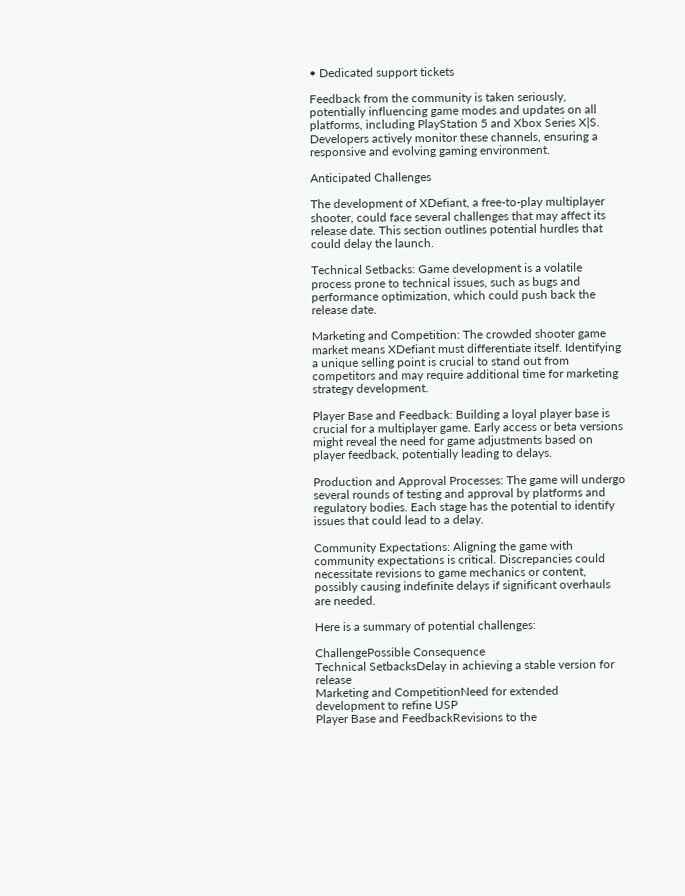• Dedicated support tickets

Feedback from the community is taken seriously, potentially influencing game modes and updates on all platforms, including PlayStation 5 and Xbox Series X|S. Developers actively monitor these channels, ensuring a responsive and evolving gaming environment.

Anticipated Challenges

The development of XDefiant, a free-to-play multiplayer shooter, could face several challenges that may affect its release date. This section outlines potential hurdles that could delay the launch.

Technical Setbacks: Game development is a volatile process prone to technical issues, such as bugs and performance optimization, which could push back the release date.

Marketing and Competition: The crowded shooter game market means XDefiant must differentiate itself. Identifying a unique selling point is crucial to stand out from competitors and may require additional time for marketing strategy development.

Player Base and Feedback: Building a loyal player base is crucial for a multiplayer game. Early access or beta versions might reveal the need for game adjustments based on player feedback, potentially leading to delays.

Production and Approval Processes: The game will undergo several rounds of testing and approval by platforms and regulatory bodies. Each stage has the potential to identify issues that could lead to a delay.

Community Expectations: Aligning the game with community expectations is critical. Discrepancies could necessitate revisions to game mechanics or content, possibly causing indefinite delays if significant overhauls are needed.

Here is a summary of potential challenges:

ChallengePossible Consequence
Technical SetbacksDelay in achieving a stable version for release
Marketing and CompetitionNeed for extended development to refine USP
Player Base and FeedbackRevisions to the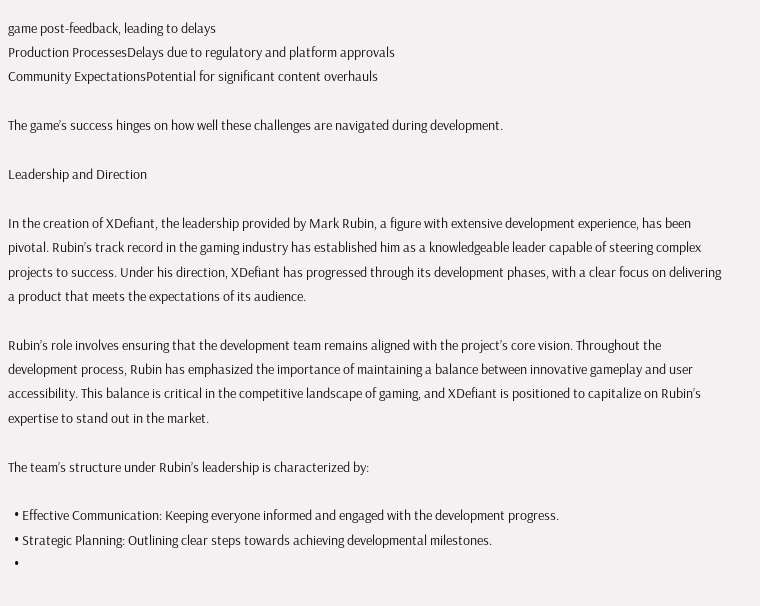game post-feedback, leading to delays
Production ProcessesDelays due to regulatory and platform approvals
Community ExpectationsPotential for significant content overhauls

The game’s success hinges on how well these challenges are navigated during development.

Leadership and Direction

In the creation of XDefiant, the leadership provided by Mark Rubin, a figure with extensive development experience, has been pivotal. Rubin’s track record in the gaming industry has established him as a knowledgeable leader capable of steering complex projects to success. Under his direction, XDefiant has progressed through its development phases, with a clear focus on delivering a product that meets the expectations of its audience.

Rubin’s role involves ensuring that the development team remains aligned with the project’s core vision. Throughout the development process, Rubin has emphasized the importance of maintaining a balance between innovative gameplay and user accessibility. This balance is critical in the competitive landscape of gaming, and XDefiant is positioned to capitalize on Rubin’s expertise to stand out in the market.

The team’s structure under Rubin’s leadership is characterized by:

  • Effective Communication: Keeping everyone informed and engaged with the development progress.
  • Strategic Planning: Outlining clear steps towards achieving developmental milestones.
  •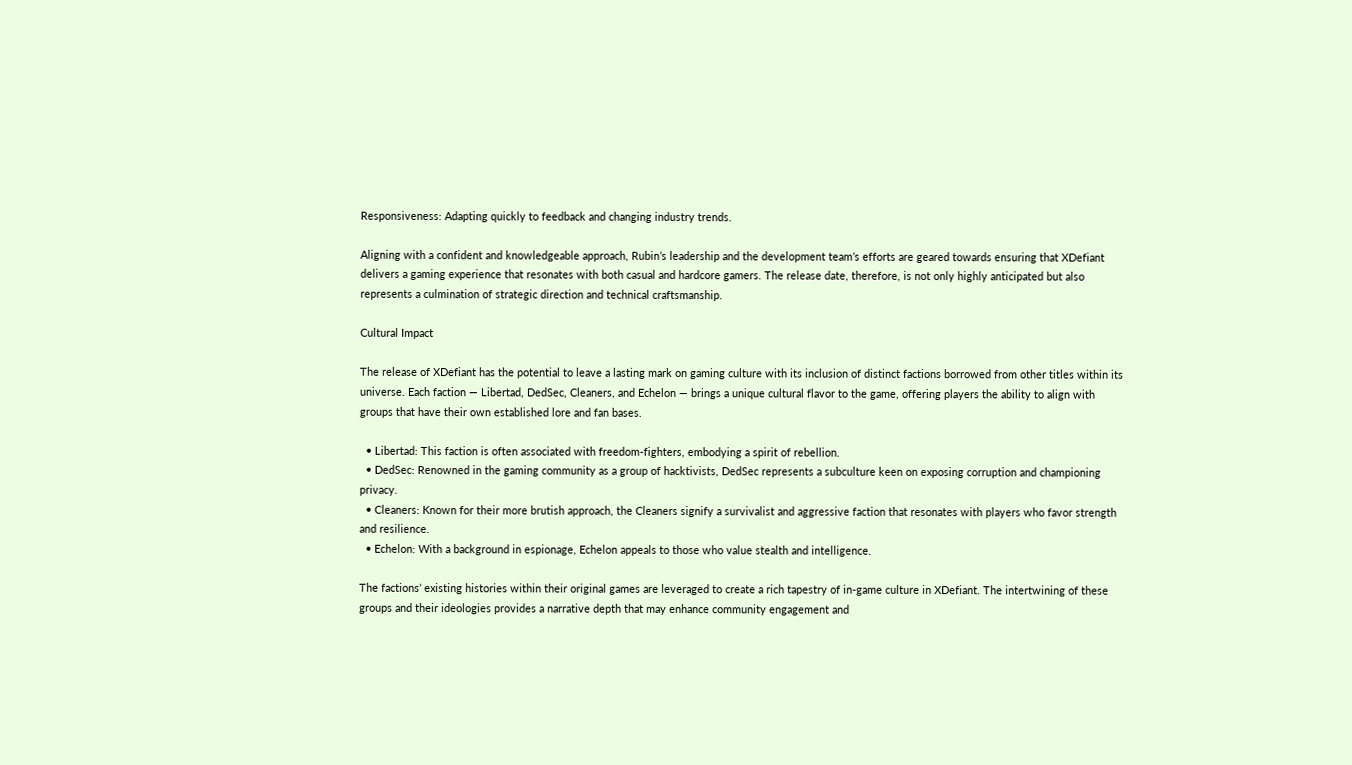Responsiveness: Adapting quickly to feedback and changing industry trends.

Aligning with a confident and knowledgeable approach, Rubin’s leadership and the development team’s efforts are geared towards ensuring that XDefiant delivers a gaming experience that resonates with both casual and hardcore gamers. The release date, therefore, is not only highly anticipated but also represents a culmination of strategic direction and technical craftsmanship.

Cultural Impact

The release of XDefiant has the potential to leave a lasting mark on gaming culture with its inclusion of distinct factions borrowed from other titles within its universe. Each faction — Libertad, DedSec, Cleaners, and Echelon — brings a unique cultural flavor to the game, offering players the ability to align with groups that have their own established lore and fan bases.

  • Libertad: This faction is often associated with freedom-fighters, embodying a spirit of rebellion.
  • DedSec: Renowned in the gaming community as a group of hacktivists, DedSec represents a subculture keen on exposing corruption and championing privacy.
  • Cleaners: Known for their more brutish approach, the Cleaners signify a survivalist and aggressive faction that resonates with players who favor strength and resilience.
  • Echelon: With a background in espionage, Echelon appeals to those who value stealth and intelligence.

The factions’ existing histories within their original games are leveraged to create a rich tapestry of in-game culture in XDefiant. The intertwining of these groups and their ideologies provides a narrative depth that may enhance community engagement and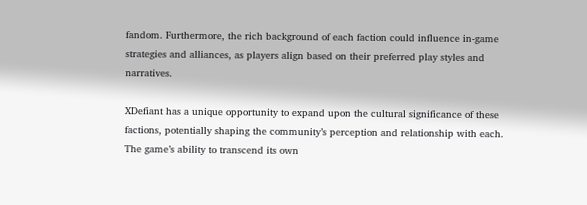fandom. Furthermore, the rich background of each faction could influence in-game strategies and alliances, as players align based on their preferred play styles and narratives.

XDefiant has a unique opportunity to expand upon the cultural significance of these factions, potentially shaping the community’s perception and relationship with each. The game’s ability to transcend its own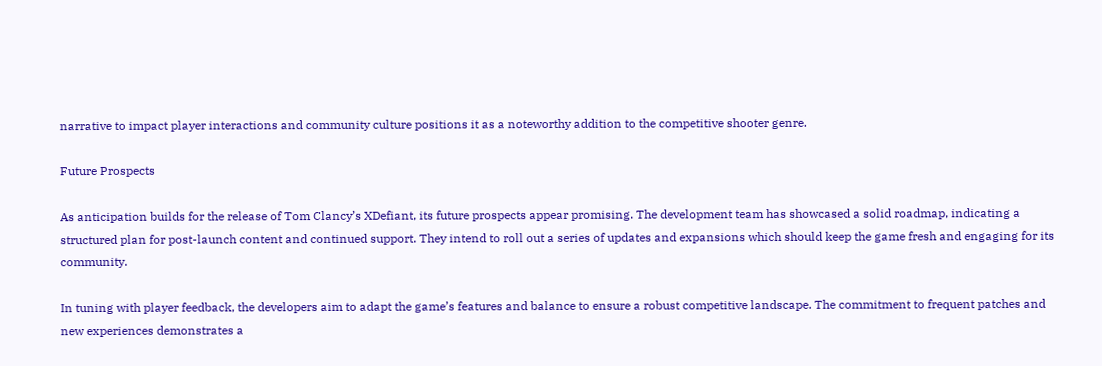narrative to impact player interactions and community culture positions it as a noteworthy addition to the competitive shooter genre.

Future Prospects

As anticipation builds for the release of Tom Clancy’s XDefiant, its future prospects appear promising. The development team has showcased a solid roadmap, indicating a structured plan for post-launch content and continued support. They intend to roll out a series of updates and expansions which should keep the game fresh and engaging for its community.

In tuning with player feedback, the developers aim to adapt the game’s features and balance to ensure a robust competitive landscape. The commitment to frequent patches and new experiences demonstrates a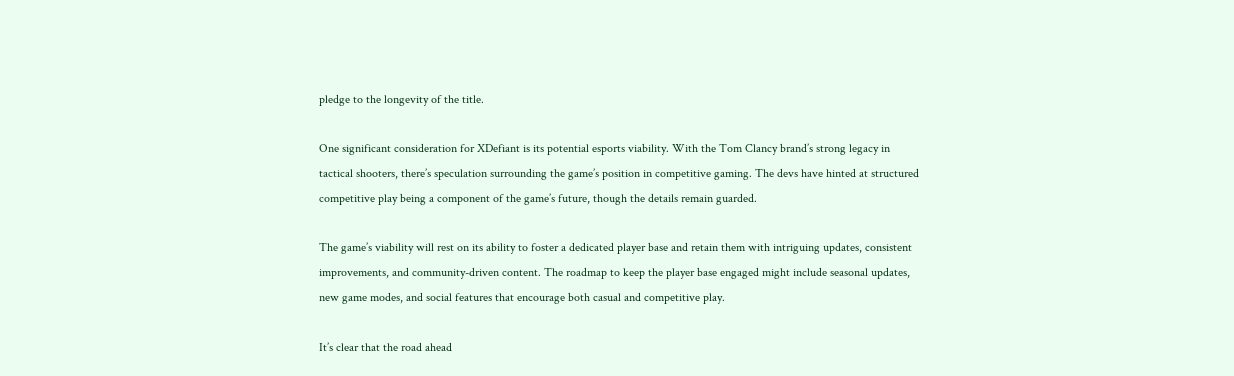pledge to the longevity of the title.

One significant consideration for XDefiant is its potential esports viability. With the Tom Clancy brand’s strong legacy in tactical shooters, there’s speculation surrounding the game’s position in competitive gaming. The devs have hinted at structured competitive play being a component of the game’s future, though the details remain guarded.

The game’s viability will rest on its ability to foster a dedicated player base and retain them with intriguing updates, consistent improvements, and community-driven content. The roadmap to keep the player base engaged might include seasonal updates, new game modes, and social features that encourage both casual and competitive play.

It’s clear that the road ahead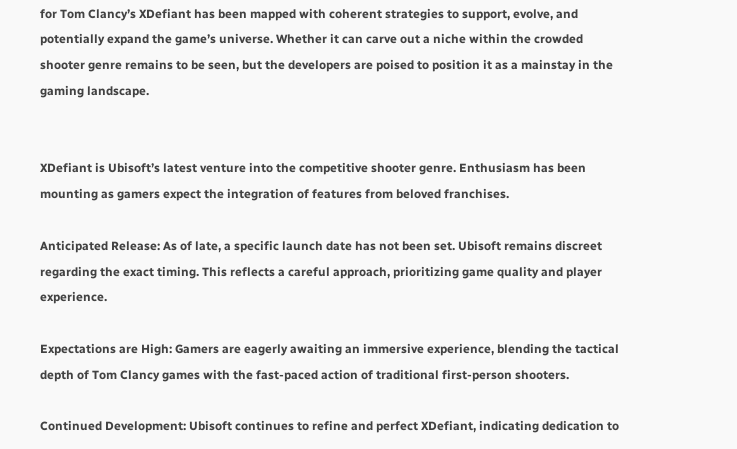for Tom Clancy’s XDefiant has been mapped with coherent strategies to support, evolve, and potentially expand the game’s universe. Whether it can carve out a niche within the crowded shooter genre remains to be seen, but the developers are poised to position it as a mainstay in the gaming landscape.


XDefiant is Ubisoft’s latest venture into the competitive shooter genre. Enthusiasm has been mounting as gamers expect the integration of features from beloved franchises.

Anticipated Release: As of late, a specific launch date has not been set. Ubisoft remains discreet regarding the exact timing. This reflects a careful approach, prioritizing game quality and player experience.

Expectations are High: Gamers are eagerly awaiting an immersive experience, blending the tactical depth of Tom Clancy games with the fast-paced action of traditional first-person shooters.

Continued Development: Ubisoft continues to refine and perfect XDefiant, indicating dedication to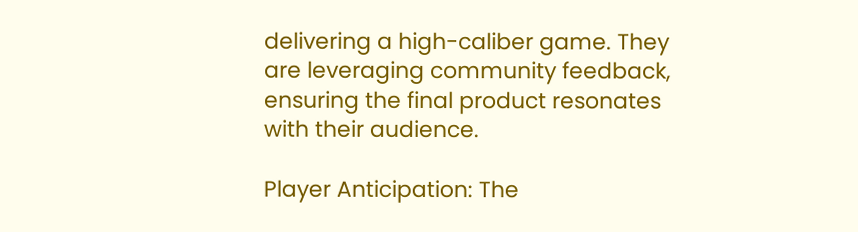delivering a high-caliber game. They are leveraging community feedback, ensuring the final product resonates with their audience.

Player Anticipation: The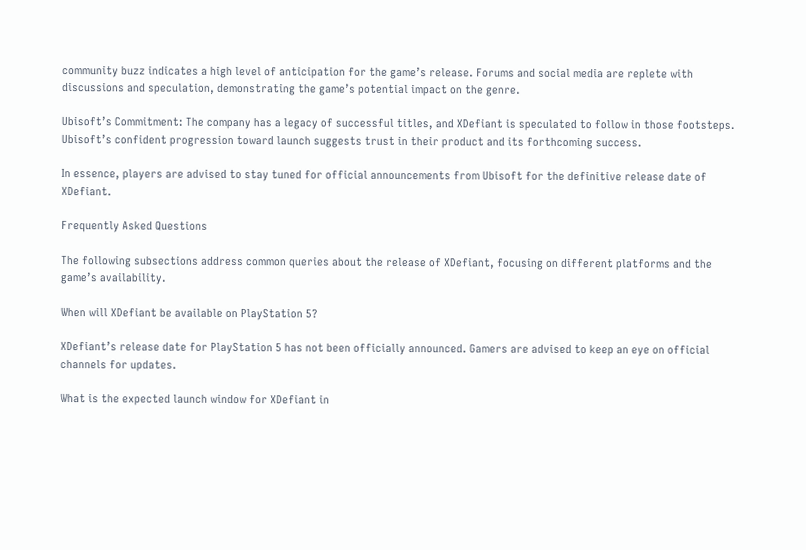community buzz indicates a high level of anticipation for the game’s release. Forums and social media are replete with discussions and speculation, demonstrating the game’s potential impact on the genre.

Ubisoft’s Commitment: The company has a legacy of successful titles, and XDefiant is speculated to follow in those footsteps. Ubisoft’s confident progression toward launch suggests trust in their product and its forthcoming success.

In essence, players are advised to stay tuned for official announcements from Ubisoft for the definitive release date of XDefiant.

Frequently Asked Questions

The following subsections address common queries about the release of XDefiant, focusing on different platforms and the game’s availability.

When will XDefiant be available on PlayStation 5?

XDefiant’s release date for PlayStation 5 has not been officially announced. Gamers are advised to keep an eye on official channels for updates.

What is the expected launch window for XDefiant in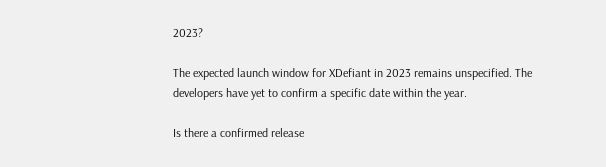2023?

The expected launch window for XDefiant in 2023 remains unspecified. The developers have yet to confirm a specific date within the year.

Is there a confirmed release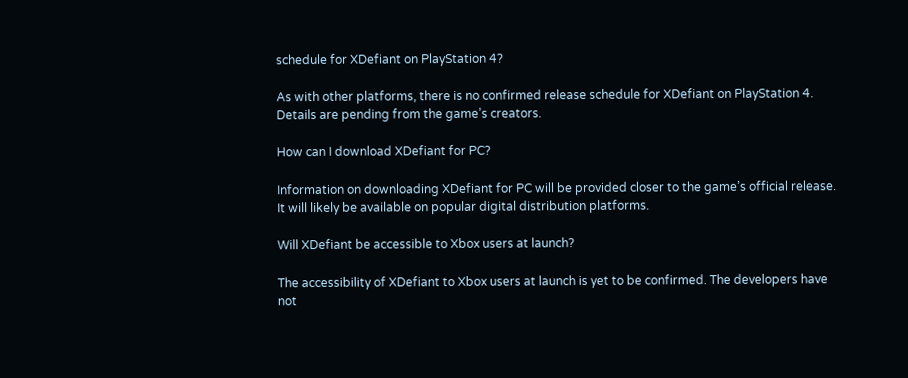schedule for XDefiant on PlayStation 4?

As with other platforms, there is no confirmed release schedule for XDefiant on PlayStation 4. Details are pending from the game’s creators.

How can I download XDefiant for PC?

Information on downloading XDefiant for PC will be provided closer to the game’s official release. It will likely be available on popular digital distribution platforms.

Will XDefiant be accessible to Xbox users at launch?

The accessibility of XDefiant to Xbox users at launch is yet to be confirmed. The developers have not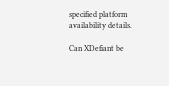specified platform availability details.

Can XDefiant be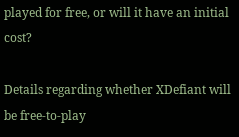played for free, or will it have an initial cost?

Details regarding whether XDefiant will be free-to-play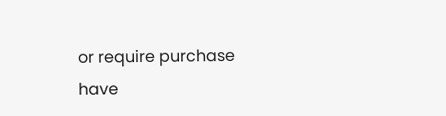or require purchase have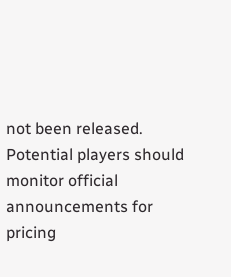not been released. Potential players should monitor official announcements for pricing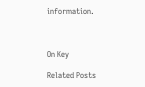information.



On Key

Related Posts